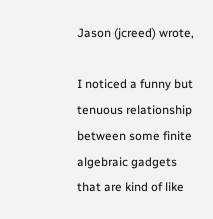Jason (jcreed) wrote,

I noticed a funny but tenuous relationship between some finite algebraic gadgets that are kind of like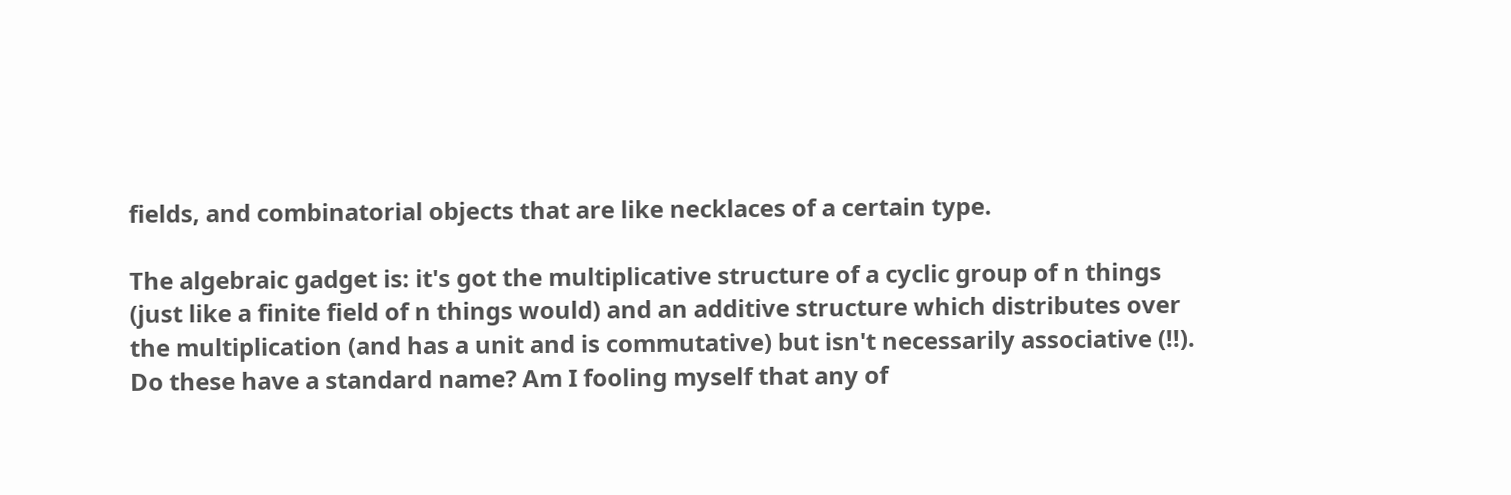fields, and combinatorial objects that are like necklaces of a certain type.

The algebraic gadget is: it's got the multiplicative structure of a cyclic group of n things (just like a finite field of n things would) and an additive structure which distributes over the multiplication (and has a unit and is commutative) but isn't necessarily associative (!!). Do these have a standard name? Am I fooling myself that any of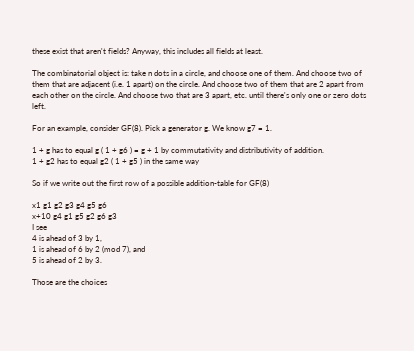these exist that aren't fields? Anyway, this includes all fields at least.

The combinatorial object is: take n dots in a circle, and choose one of them. And choose two of them that are adjacent (i.e. 1 apart) on the circle. And choose two of them that are 2 apart from each other on the circle. And choose two that are 3 apart, etc. until there's only one or zero dots left.

For an example, consider GF(8). Pick a generator g. We know g7 = 1.

1 + g has to equal g ( 1 + g6 ) = g + 1 by commutativity and distributivity of addition.
1 + g2 has to equal g2 ( 1 + g5 ) in the same way

So if we write out the first row of a possible addition-table for GF(8)

x1 g1 g2 g3 g4 g5 g6
x+10 g4 g1 g5 g2 g6 g3
I see
4 is ahead of 3 by 1,
1 is ahead of 6 by 2 (mod 7), and
5 is ahead of 2 by 3.

Those are the choices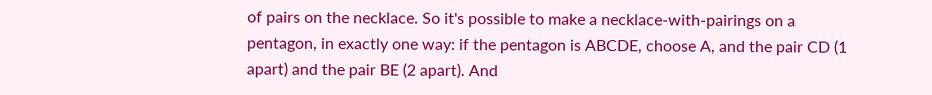of pairs on the necklace. So it's possible to make a necklace-with-pairings on a pentagon, in exactly one way: if the pentagon is ABCDE, choose A, and the pair CD (1 apart) and the pair BE (2 apart). And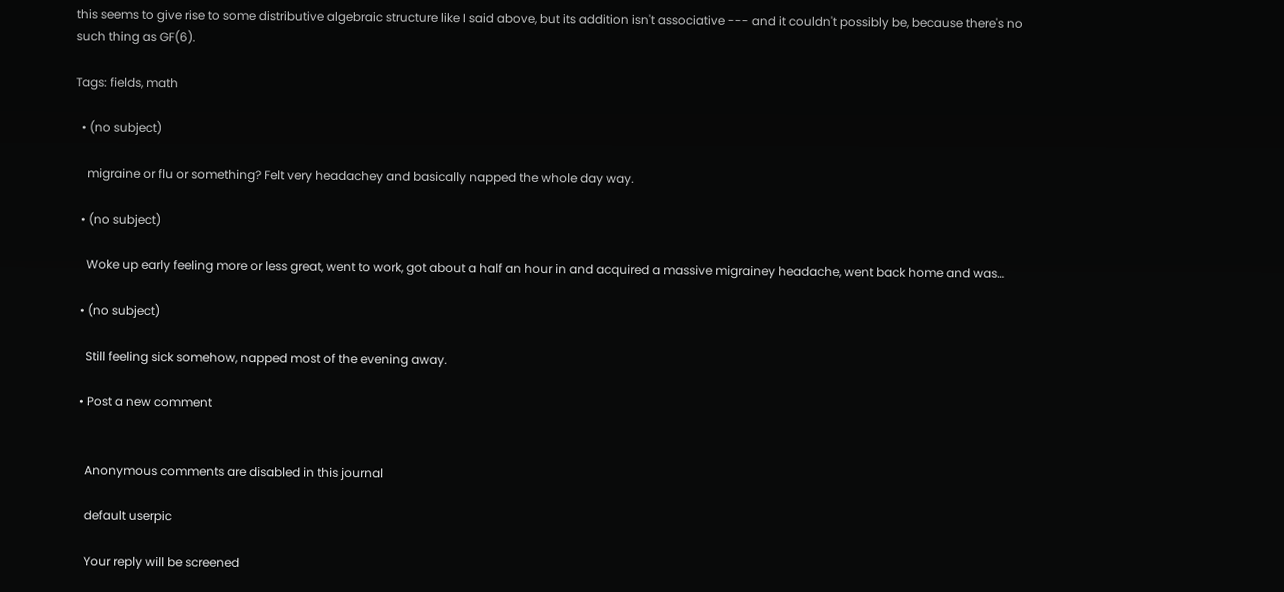this seems to give rise to some distributive algebraic structure like I said above, but its addition isn't associative --- and it couldn't possibly be, because there's no such thing as GF(6).

Tags: fields, math

  • (no subject)

    migraine or flu or something? Felt very headachey and basically napped the whole day way.

  • (no subject)

    Woke up early feeling more or less great, went to work, got about a half an hour in and acquired a massive migrainey headache, went back home and was…

  • (no subject)

    Still feeling sick somehow, napped most of the evening away.

  • Post a new comment


    Anonymous comments are disabled in this journal

    default userpic

    Your reply will be screened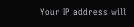Your IP address will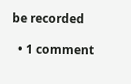be recorded

  • 1 comment